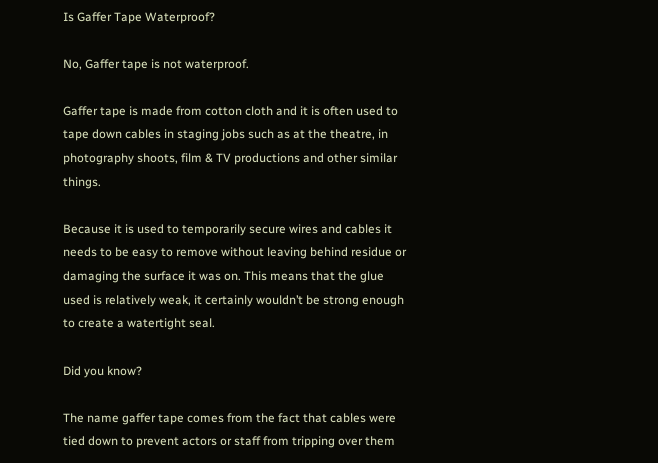Is Gaffer Tape Waterproof?

No, Gaffer tape is not waterproof.

Gaffer tape is made from cotton cloth and it is often used to tape down cables in staging jobs such as at the theatre, in photography shoots, film & TV productions and other similar things.

Because it is used to temporarily secure wires and cables it needs to be easy to remove without leaving behind residue or damaging the surface it was on. This means that the glue used is relatively weak, it certainly wouldn’t be strong enough to create a watertight seal.

Did you know?

The name gaffer tape comes from the fact that cables were tied down to prevent actors or staff from tripping over them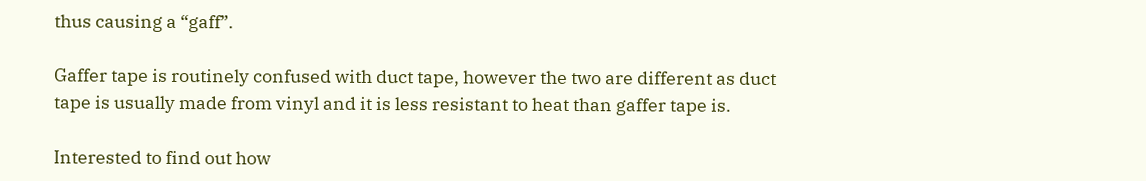thus causing a “gaff”.

Gaffer tape is routinely confused with duct tape, however the two are different as duct tape is usually made from vinyl and it is less resistant to heat than gaffer tape is.

Interested to find out how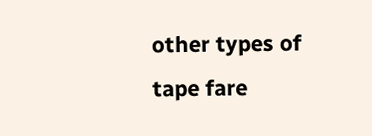other types of tape fare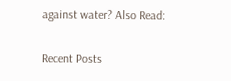against water? Also Read:

Recent Posts